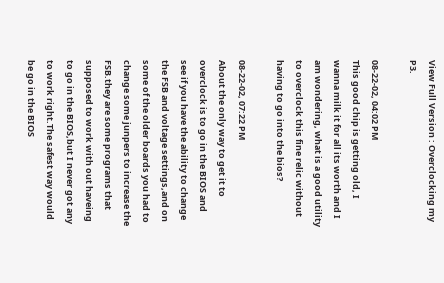View Full Version : Overclocking my P3.

08-22-02, 04:02 PM
This good chip is getting old, I wanna milk it for all its worth and I am wondering, what is a good utility to overclock this fine relic without having to go into the bios?

08-22-02, 07:22 PM
About the only way to get it to overclock is to go in the BIOS and see if you have the ability to change the FSB and voltage settings,and on some of the older boards you had to change some junpers to increase the FSB.they are some programs that supposed to work with out haveing to go in the BIOS,but I never got any to work right.The safest way would be go in the BIOS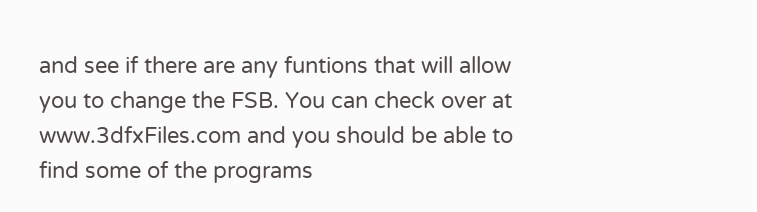and see if there are any funtions that will allow you to change the FSB. You can check over at www.3dfxFiles.com and you should be able to find some of the programs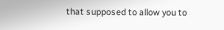that supposed to allow you to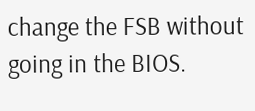change the FSB without going in the BIOS.